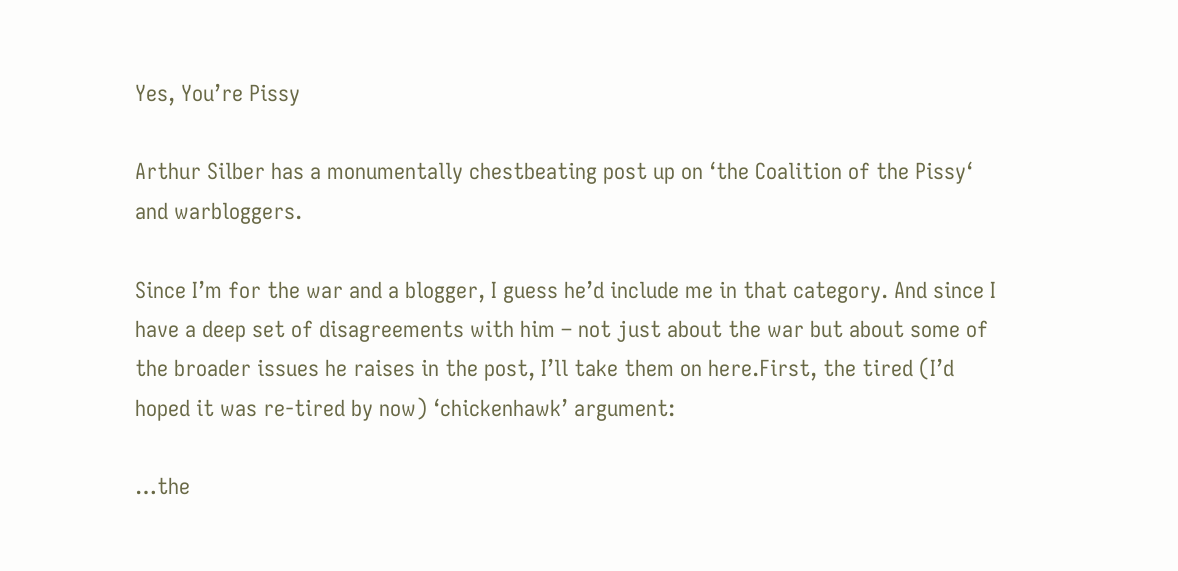Yes, You’re Pissy

Arthur Silber has a monumentally chestbeating post up on ‘the Coalition of the Pissy‘ and warbloggers.

Since I’m for the war and a blogger, I guess he’d include me in that category. And since I have a deep set of disagreements with him – not just about the war but about some of the broader issues he raises in the post, I’ll take them on here.First, the tired (I’d hoped it was re-tired by now) ‘chickenhawk’ argument:

…the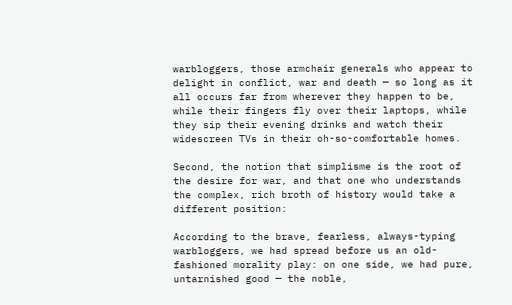warbloggers, those armchair generals who appear to delight in conflict, war and death — so long as it all occurs far from wherever they happen to be, while their fingers fly over their laptops, while they sip their evening drinks and watch their widescreen TVs in their oh-so-comfortable homes.

Second, the notion that simplisme is the root of the desire for war, and that one who understands the complex, rich broth of history would take a different position:

According to the brave, fearless, always-typing warbloggers, we had spread before us an old-fashioned morality play: on one side, we had pure, untarnished good — the noble,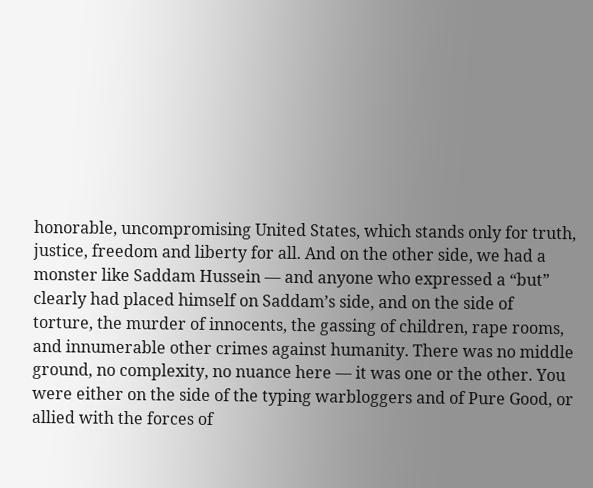honorable, uncompromising United States, which stands only for truth, justice, freedom and liberty for all. And on the other side, we had a monster like Saddam Hussein — and anyone who expressed a “but” clearly had placed himself on Saddam’s side, and on the side of torture, the murder of innocents, the gassing of children, rape rooms, and innumerable other crimes against humanity. There was no middle ground, no complexity, no nuance here — it was one or the other. You were either on the side of the typing warbloggers and of Pure Good, or allied with the forces of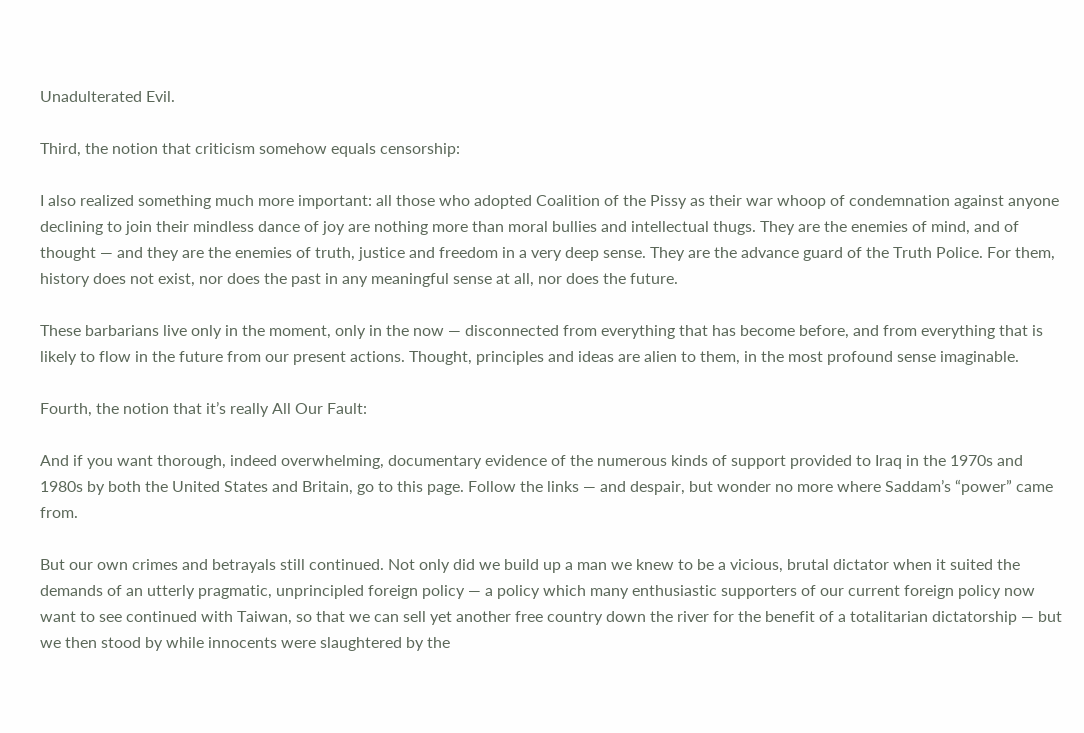Unadulterated Evil.

Third, the notion that criticism somehow equals censorship:

I also realized something much more important: all those who adopted Coalition of the Pissy as their war whoop of condemnation against anyone declining to join their mindless dance of joy are nothing more than moral bullies and intellectual thugs. They are the enemies of mind, and of thought — and they are the enemies of truth, justice and freedom in a very deep sense. They are the advance guard of the Truth Police. For them, history does not exist, nor does the past in any meaningful sense at all, nor does the future.

These barbarians live only in the moment, only in the now — disconnected from everything that has become before, and from everything that is likely to flow in the future from our present actions. Thought, principles and ideas are alien to them, in the most profound sense imaginable.

Fourth, the notion that it’s really All Our Fault:

And if you want thorough, indeed overwhelming, documentary evidence of the numerous kinds of support provided to Iraq in the 1970s and 1980s by both the United States and Britain, go to this page. Follow the links — and despair, but wonder no more where Saddam’s “power” came from.

But our own crimes and betrayals still continued. Not only did we build up a man we knew to be a vicious, brutal dictator when it suited the demands of an utterly pragmatic, unprincipled foreign policy — a policy which many enthusiastic supporters of our current foreign policy now want to see continued with Taiwan, so that we can sell yet another free country down the river for the benefit of a totalitarian dictatorship — but we then stood by while innocents were slaughtered by the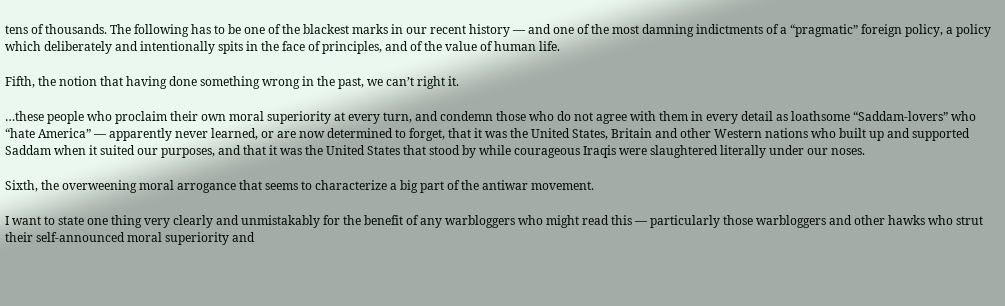tens of thousands. The following has to be one of the blackest marks in our recent history — and one of the most damning indictments of a “pragmatic” foreign policy, a policy which deliberately and intentionally spits in the face of principles, and of the value of human life.

Fifth, the notion that having done something wrong in the past, we can’t right it.

…these people who proclaim their own moral superiority at every turn, and condemn those who do not agree with them in every detail as loathsome “Saddam-lovers” who “hate America” — apparently never learned, or are now determined to forget, that it was the United States, Britain and other Western nations who built up and supported Saddam when it suited our purposes, and that it was the United States that stood by while courageous Iraqis were slaughtered literally under our noses.

Sixth, the overweening moral arrogance that seems to characterize a big part of the antiwar movement.

I want to state one thing very clearly and unmistakably for the benefit of any warbloggers who might read this — particularly those warbloggers and other hawks who strut their self-announced moral superiority and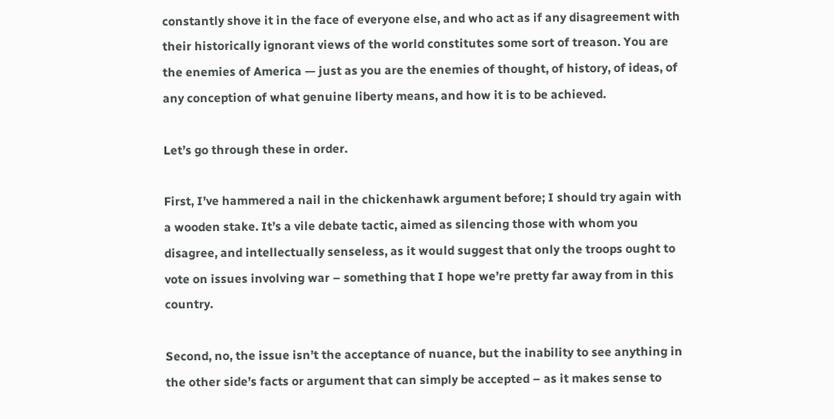constantly shove it in the face of everyone else, and who act as if any disagreement with their historically ignorant views of the world constitutes some sort of treason. You are the enemies of America — just as you are the enemies of thought, of history, of ideas, of any conception of what genuine liberty means, and how it is to be achieved.

Let’s go through these in order.

First, I’ve hammered a nail in the chickenhawk argument before; I should try again with a wooden stake. It’s a vile debate tactic, aimed as silencing those with whom you disagree, and intellectually senseless, as it would suggest that only the troops ought to vote on issues involving war – something that I hope we’re pretty far away from in this country.

Second, no, the issue isn’t the acceptance of nuance, but the inability to see anything in the other side’s facts or argument that can simply be accepted – as it makes sense to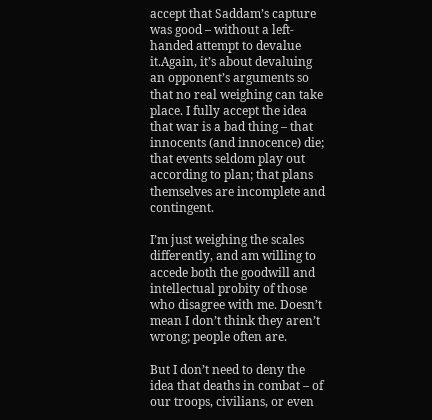accept that Saddam’s capture was good – without a left-handed attempt to devalue it.Again, it’s about devaluing an opponent’s arguments so that no real weighing can take place. I fully accept the idea that war is a bad thing – that innocents (and innocence) die; that events seldom play out according to plan; that plans themselves are incomplete and contingent.

I’m just weighing the scales differently, and am willing to accede both the goodwill and intellectual probity of those who disagree with me. Doesn’t mean I don’t think they aren’t wrong; people often are.

But I don’t need to deny the idea that deaths in combat – of our troops, civilians, or even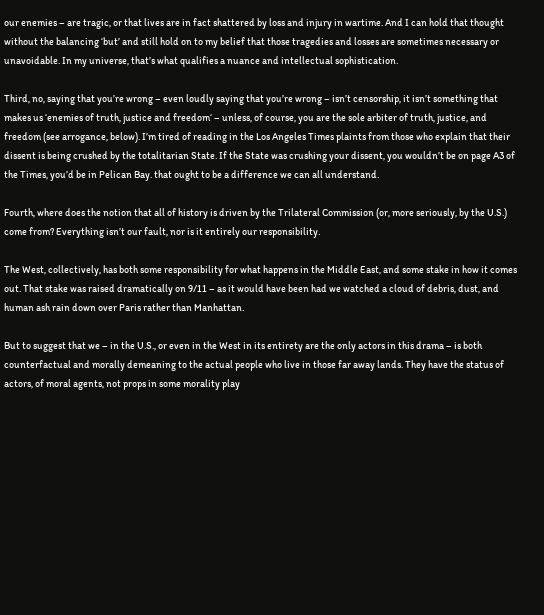our enemies – are tragic, or that lives are in fact shattered by loss and injury in wartime. And I can hold that thought without the balancing ‘but’ and still hold on to my belief that those tragedies and losses are sometimes necessary or unavoidable. In my universe, that’s what qualifies a nuance and intellectual sophistication.

Third, no, saying that you’re wrong – even loudly saying that you’re wrong – isn’t censorship, it isn’t something that makes us ‘enemies of truth, justice and freedom‘ – unless, of course, you are the sole arbiter of truth, justice, and freedom (see arrogance, below). I’m tired of reading in the Los Angeles Times plaints from those who explain that their dissent is being crushed by the totalitarian State. If the State was crushing your dissent, you wouldn’t be on page A3 of the Times, you’d be in Pelican Bay. that ought to be a difference we can all understand.

Fourth, where does the notion that all of history is driven by the Trilateral Commission (or, more seriously, by the U.S.) come from? Everything isn’t our fault, nor is it entirely our responsibility.

The West, collectively, has both some responsibility for what happens in the Middle East, and some stake in how it comes out. That stake was raised dramatically on 9/11 – as it would have been had we watched a cloud of debris, dust, and human ash rain down over Paris rather than Manhattan.

But to suggest that we – in the U.S., or even in the West in its entirety are the only actors in this drama – is both counterfactual and morally demeaning to the actual people who live in those far away lands. They have the status of actors, of moral agents, not props in some morality play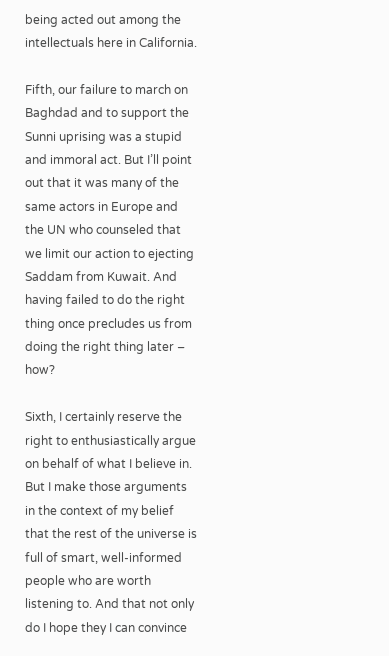being acted out among the intellectuals here in California.

Fifth, our failure to march on Baghdad and to support the Sunni uprising was a stupid and immoral act. But I’ll point out that it was many of the same actors in Europe and the UN who counseled that we limit our action to ejecting Saddam from Kuwait. And having failed to do the right thing once precludes us from doing the right thing later – how?

Sixth, I certainly reserve the right to enthusiastically argue on behalf of what I believe in. But I make those arguments in the context of my belief that the rest of the universe is full of smart, well-informed people who are worth listening to. And that not only do I hope they I can convince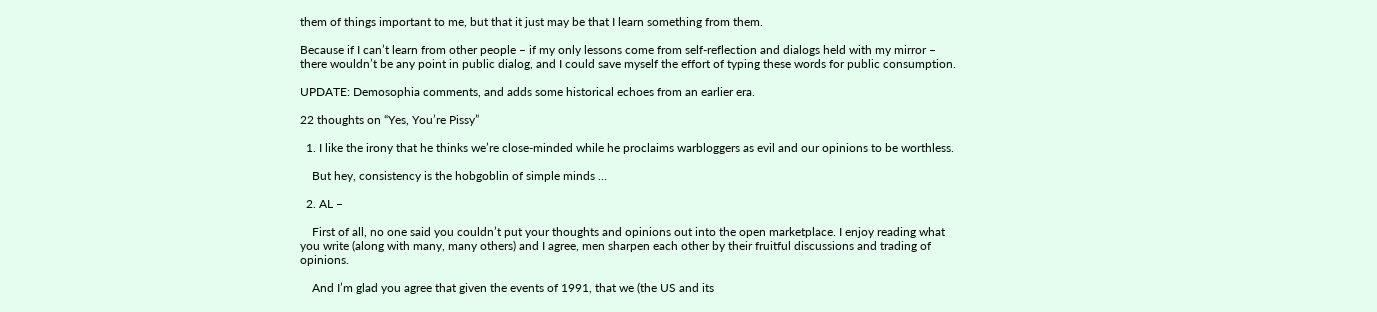them of things important to me, but that it just may be that I learn something from them.

Because if I can’t learn from other people – if my only lessons come from self-reflection and dialogs held with my mirror – there wouldn’t be any point in public dialog, and I could save myself the effort of typing these words for public consumption.

UPDATE: Demosophia comments, and adds some historical echoes from an earlier era.

22 thoughts on “Yes, You’re Pissy”

  1. I like the irony that he thinks we’re close-minded while he proclaims warbloggers as evil and our opinions to be worthless.

    But hey, consistency is the hobgoblin of simple minds …

  2. AL –

    First of all, no one said you couldn’t put your thoughts and opinions out into the open marketplace. I enjoy reading what you write (along with many, many others) and I agree, men sharpen each other by their fruitful discussions and trading of opinions.

    And I’m glad you agree that given the events of 1991, that we (the US and its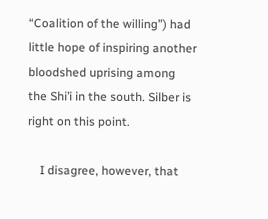“Coalition of the willing”) had little hope of inspiring another bloodshed uprising among the Shi’i in the south. Silber is right on this point.

    I disagree, however, that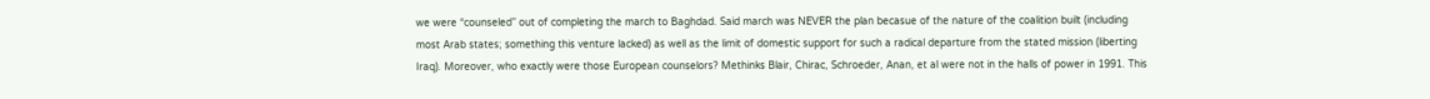we were “counseled” out of completing the march to Baghdad. Said march was NEVER the plan becasue of the nature of the coalition built (including most Arab states; something this venture lacked) as well as the limit of domestic support for such a radical departure from the stated mission (liberting Iraq). Moreover, who exactly were those European counselors? Methinks Blair, Chirac, Schroeder, Anan, et al were not in the halls of power in 1991. This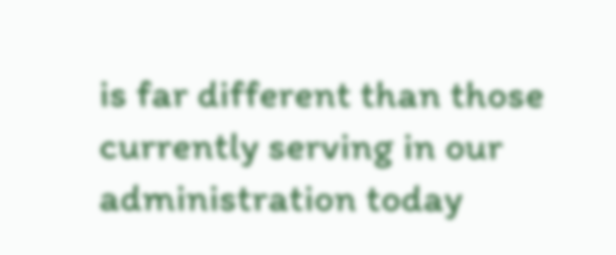is far different than those currently serving in our administration today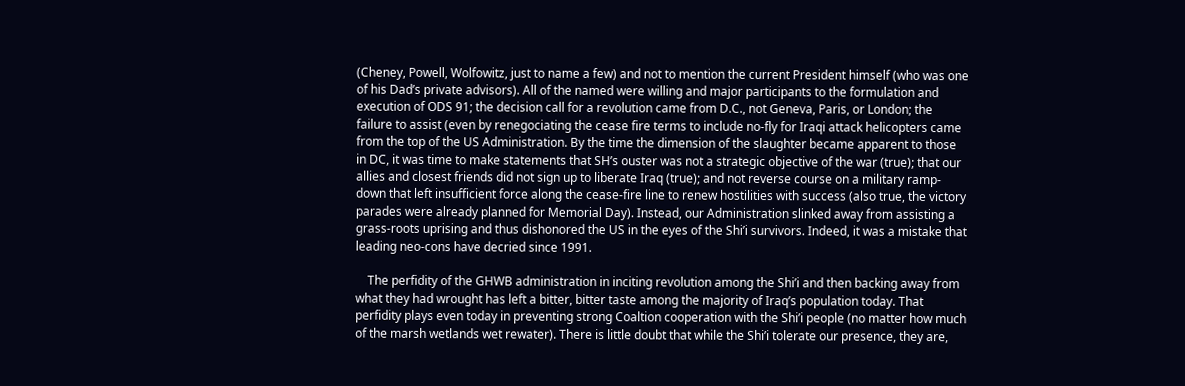(Cheney, Powell, Wolfowitz, just to name a few) and not to mention the current President himself (who was one of his Dad’s private advisors). All of the named were willing and major participants to the formulation and execution of ODS 91; the decision call for a revolution came from D.C., not Geneva, Paris, or London; the failure to assist (even by renegociating the cease fire terms to include no-fly for Iraqi attack helicopters came from the top of the US Administration. By the time the dimension of the slaughter became apparent to those in DC, it was time to make statements that SH’s ouster was not a strategic objective of the war (true); that our allies and closest friends did not sign up to liberate Iraq (true); and not reverse course on a military ramp-down that left insufficient force along the cease-fire line to renew hostilities with success (also true, the victory parades were already planned for Memorial Day). Instead, our Administration slinked away from assisting a grass-roots uprising and thus dishonored the US in the eyes of the Shi’i survivors. Indeed, it was a mistake that leading neo-cons have decried since 1991.

    The perfidity of the GHWB administration in inciting revolution among the Shi’i and then backing away from what they had wrought has left a bitter, bitter taste among the majority of Iraq’s population today. That perfidity plays even today in preventing strong Coaltion cooperation with the Shi’i people (no matter how much of the marsh wetlands wet rewater). There is little doubt that while the Shi’i tolerate our presence, they are,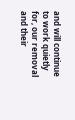and will continue to work quietly for, our removal and their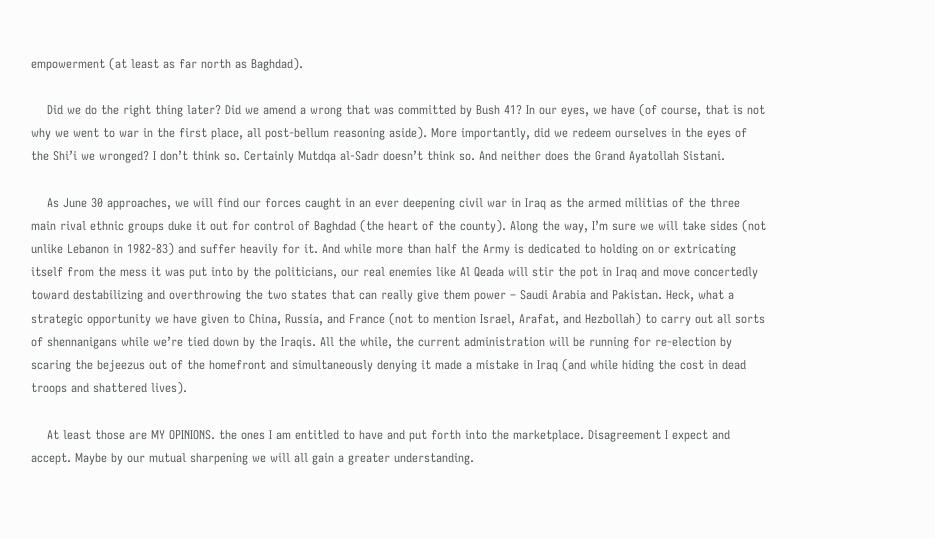empowerment (at least as far north as Baghdad).

    Did we do the right thing later? Did we amend a wrong that was committed by Bush 41? In our eyes, we have (of course, that is not why we went to war in the first place, all post-bellum reasoning aside). More importantly, did we redeem ourselves in the eyes of the Shi’i we wronged? I don’t think so. Certainly Mutdqa al-Sadr doesn’t think so. And neither does the Grand Ayatollah Sistani.

    As June 30 approaches, we will find our forces caught in an ever deepening civil war in Iraq as the armed militias of the three main rival ethnic groups duke it out for control of Baghdad (the heart of the county). Along the way, I’m sure we will take sides (not unlike Lebanon in 1982-83) and suffer heavily for it. And while more than half the Army is dedicated to holding on or extricating itself from the mess it was put into by the politicians, our real enemies like Al Qeada will stir the pot in Iraq and move concertedly toward destabilizing and overthrowing the two states that can really give them power – Saudi Arabia and Pakistan. Heck, what a strategic opportunity we have given to China, Russia, and France (not to mention Israel, Arafat, and Hezbollah) to carry out all sorts of shennanigans while we’re tied down by the Iraqis. All the while, the current administration will be running for re-election by scaring the bejeezus out of the homefront and simultaneously denying it made a mistake in Iraq (and while hiding the cost in dead troops and shattered lives).

    At least those are MY OPINIONS. the ones I am entitled to have and put forth into the marketplace. Disagreement I expect and accept. Maybe by our mutual sharpening we will all gain a greater understanding.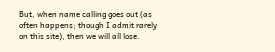But, when name calling goes out (as often happens; though I admit rarely on this site), then we will all lose.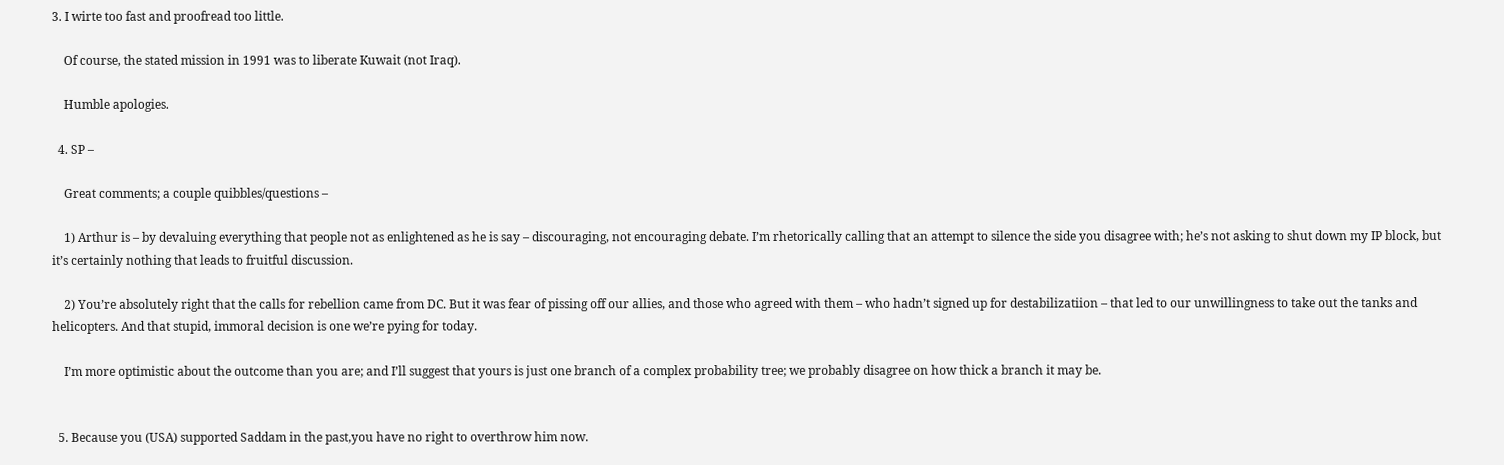3. I wirte too fast and proofread too little.

    Of course, the stated mission in 1991 was to liberate Kuwait (not Iraq).

    Humble apologies.

  4. SP –

    Great comments; a couple quibbles/questions –

    1) Arthur is – by devaluing everything that people not as enlightened as he is say – discouraging, not encouraging debate. I’m rhetorically calling that an attempt to silence the side you disagree with; he’s not asking to shut down my IP block, but it’s certainly nothing that leads to fruitful discussion.

    2) You’re absolutely right that the calls for rebellion came from DC. But it was fear of pissing off our allies, and those who agreed with them – who hadn’t signed up for destabilizatiion – that led to our unwillingness to take out the tanks and helicopters. And that stupid, immoral decision is one we’re pying for today.

    I’m more optimistic about the outcome than you are; and I’ll suggest that yours is just one branch of a complex probability tree; we probably disagree on how thick a branch it may be.


  5. Because you (USA) supported Saddam in the past,you have no right to overthrow him now.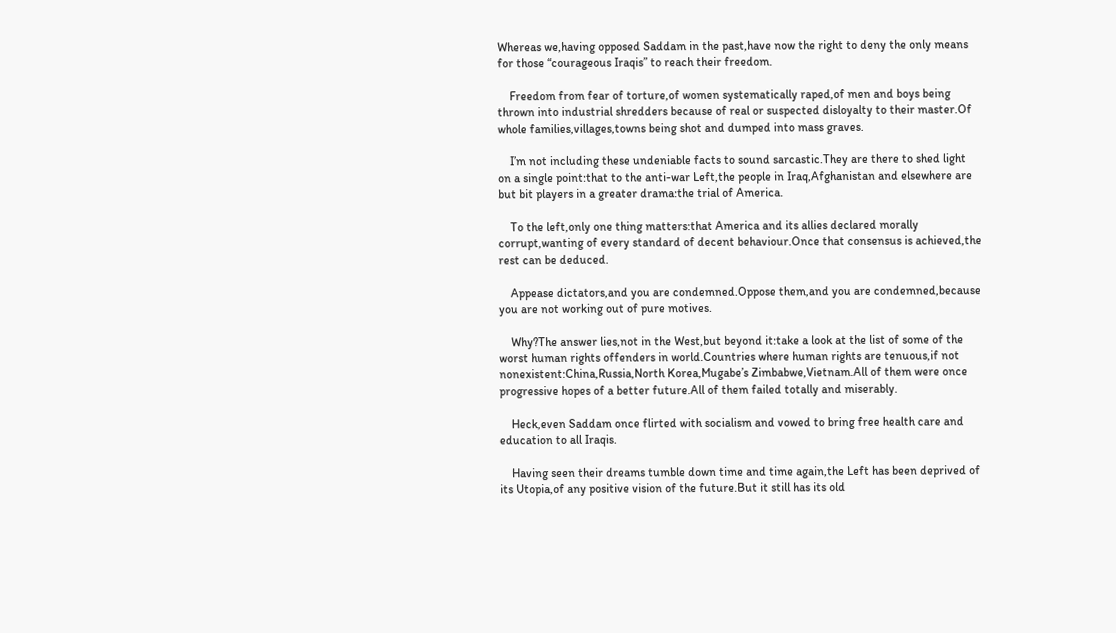Whereas we,having opposed Saddam in the past,have now the right to deny the only means for those “courageous Iraqis” to reach their freedom.

    Freedom from fear of torture,of women systematically raped,of men and boys being thrown into industrial shredders because of real or suspected disloyalty to their master.Of whole families,villages,towns being shot and dumped into mass graves.

    I’m not including these undeniable facts to sound sarcastic.They are there to shed light on a single point:that to the anti-war Left,the people in Iraq,Afghanistan and elsewhere are but bit players in a greater drama:the trial of America.

    To the left,only one thing matters:that America and its allies declared morally corrupt,wanting of every standard of decent behaviour.Once that consensus is achieved,the rest can be deduced.

    Appease dictators,and you are condemned.Oppose them,and you are condemned,because you are not working out of pure motives.

    Why?The answer lies,not in the West,but beyond it:take a look at the list of some of the worst human rights offenders in world.Countries where human rights are tenuous,if not nonexistent:China,Russia,North Korea,Mugabe’s Zimbabwe,Vietnam.All of them were once progressive hopes of a better future.All of them failed totally and miserably.

    Heck,even Saddam once flirted with socialism and vowed to bring free health care and education to all Iraqis.

    Having seen their dreams tumble down time and time again,the Left has been deprived of its Utopia,of any positive vision of the future.But it still has its old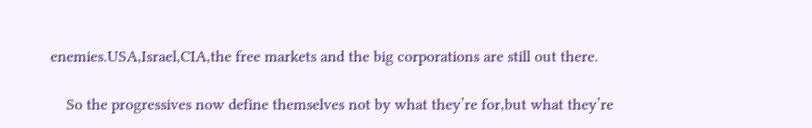enemies.USA,Israel,CIA,the free markets and the big corporations are still out there.

    So the progressives now define themselves not by what they’re for,but what they’re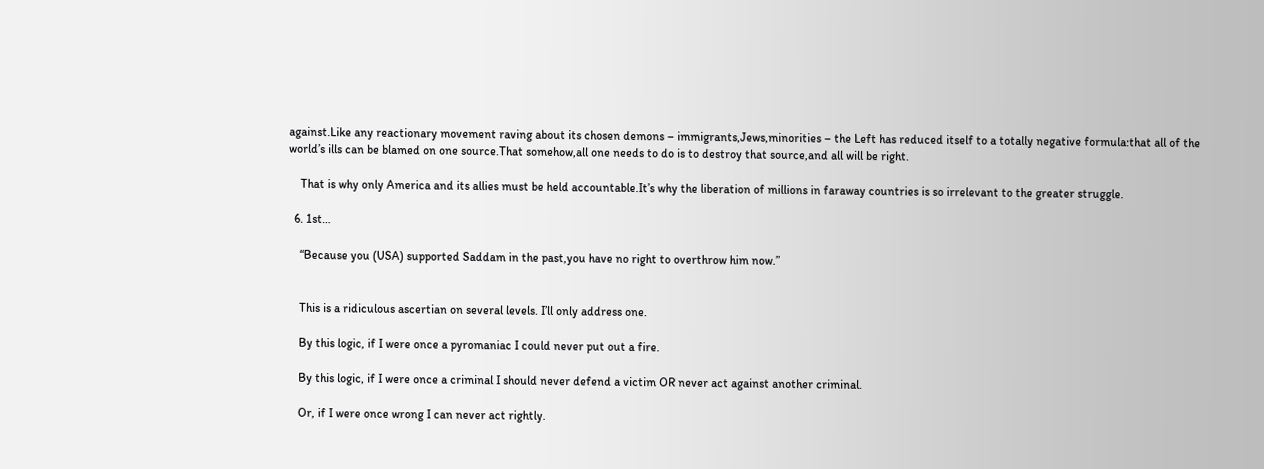against.Like any reactionary movement raving about its chosen demons – immigrants,Jews,minorities – the Left has reduced itself to a totally negative formula:that all of the world’s ills can be blamed on one source.That somehow,all one needs to do is to destroy that source,and all will be right.

    That is why only America and its allies must be held accountable.It’s why the liberation of millions in faraway countries is so irrelevant to the greater struggle.

  6. 1st…

    “Because you (USA) supported Saddam in the past,you have no right to overthrow him now.”


    This is a ridiculous ascertian on several levels. I’ll only address one.

    By this logic, if I were once a pyromaniac I could never put out a fire.

    By this logic, if I were once a criminal I should never defend a victim OR never act against another criminal.

    Or, if I were once wrong I can never act rightly.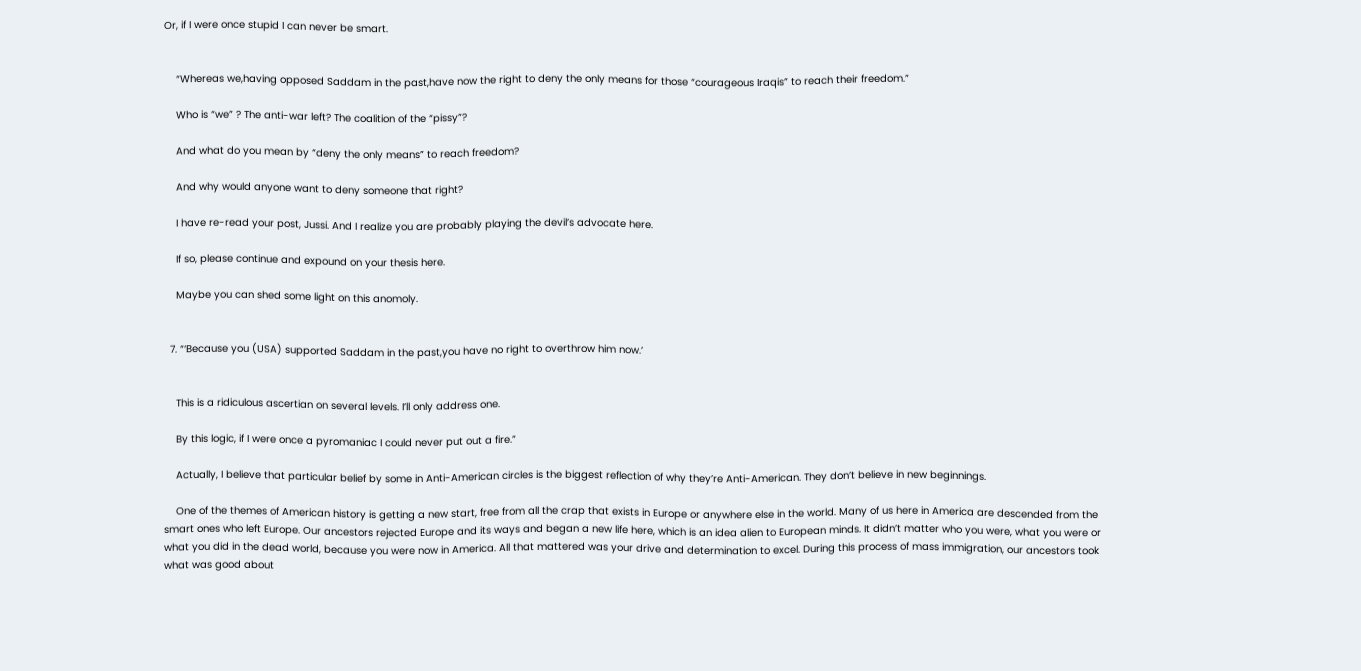Or, if I were once stupid I can never be smart.


    “Whereas we,having opposed Saddam in the past,have now the right to deny the only means for those “courageous Iraqis” to reach their freedom.”

    Who is “we” ? The anti-war left? The coalition of the “pissy”?

    And what do you mean by “deny the only means” to reach freedom?

    And why would anyone want to deny someone that right?

    I have re-read your post, Jussi. And I realize you are probably playing the devil’s advocate here.

    If so, please continue and expound on your thesis here.

    Maybe you can shed some light on this anomoly.


  7. “‘Because you (USA) supported Saddam in the past,you have no right to overthrow him now.’


    This is a ridiculous ascertian on several levels. I’ll only address one.

    By this logic, if I were once a pyromaniac I could never put out a fire.”

    Actually, I believe that particular belief by some in Anti-American circles is the biggest reflection of why they’re Anti-American. They don’t believe in new beginnings.

    One of the themes of American history is getting a new start, free from all the crap that exists in Europe or anywhere else in the world. Many of us here in America are descended from the smart ones who left Europe. Our ancestors rejected Europe and its ways and began a new life here, which is an idea alien to European minds. It didn’t matter who you were, what you were or what you did in the dead world, because you were now in America. All that mattered was your drive and determination to excel. During this process of mass immigration, our ancestors took what was good about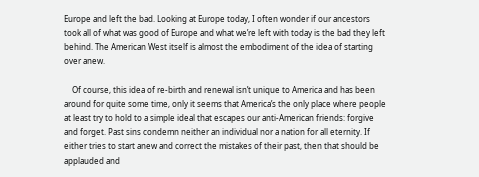Europe and left the bad. Looking at Europe today, I often wonder if our ancestors took all of what was good of Europe and what we’re left with today is the bad they left behind. The American West itself is almost the embodiment of the idea of starting over anew.

    Of course, this idea of re-birth and renewal isn’t unique to America and has been around for quite some time, only it seems that America’s the only place where people at least try to hold to a simple ideal that escapes our anti-American friends: forgive and forget. Past sins condemn neither an individual nor a nation for all eternity. If either tries to start anew and correct the mistakes of their past, then that should be applauded and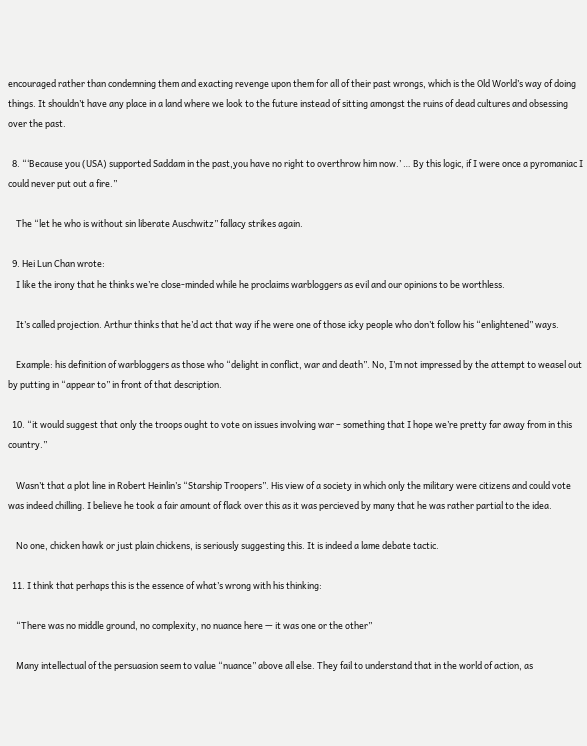encouraged rather than condemning them and exacting revenge upon them for all of their past wrongs, which is the Old World’s way of doing things. It shouldn’t have any place in a land where we look to the future instead of sitting amongst the ruins of dead cultures and obsessing over the past.

  8. “‘Because you (USA) supported Saddam in the past,you have no right to overthrow him now.’ … By this logic, if I were once a pyromaniac I could never put out a fire.”

    The “let he who is without sin liberate Auschwitz” fallacy strikes again.

  9. Hei Lun Chan wrote:
    I like the irony that he thinks we’re close-minded while he proclaims warbloggers as evil and our opinions to be worthless.

    It’s called projection. Arthur thinks that he’d act that way if he were one of those icky people who don’t follow his “enlightened” ways.

    Example: his definition of warbloggers as those who “delight in conflict, war and death”. No, I’m not impressed by the attempt to weasel out by putting in “appear to” in front of that description.

  10. “it would suggest that only the troops ought to vote on issues involving war – something that I hope we’re pretty far away from in this country.”

    Wasn’t that a plot line in Robert Heinlin’s “Starship Troopers”. His view of a society in which only the military were citizens and could vote was indeed chilling. I believe he took a fair amount of flack over this as it was percieved by many that he was rather partial to the idea.

    No one, chicken hawk or just plain chickens, is seriously suggesting this. It is indeed a lame debate tactic.

  11. I think that perhaps this is the essence of what’s wrong with his thinking:

    “There was no middle ground, no complexity, no nuance here — it was one or the other”

    Many intellectual of the persuasion seem to value “nuance” above all else. They fail to understand that in the world of action, as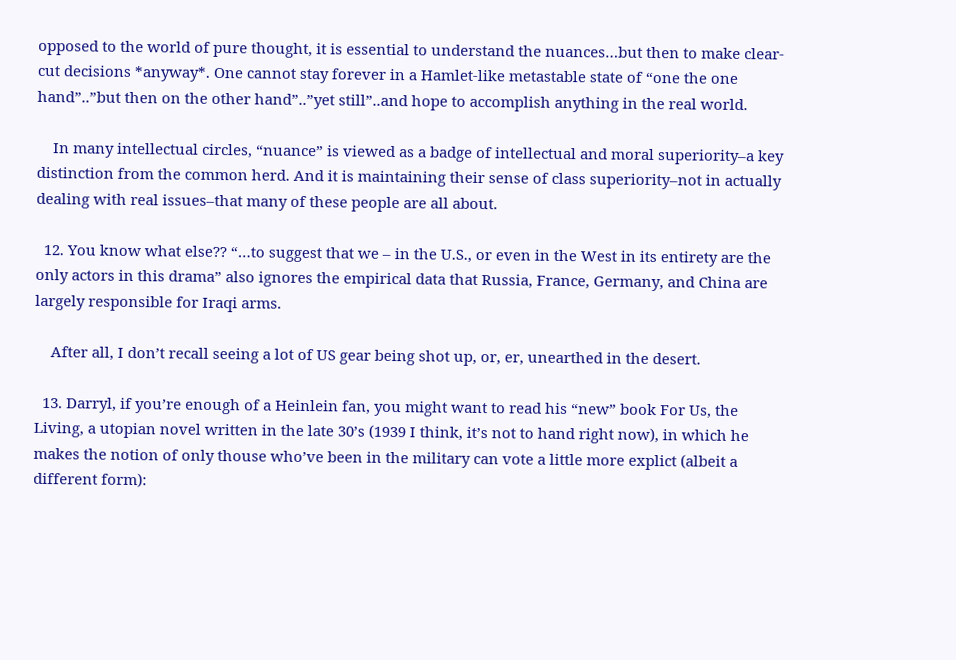opposed to the world of pure thought, it is essential to understand the nuances…but then to make clear-cut decisions *anyway*. One cannot stay forever in a Hamlet-like metastable state of “one the one hand”..”but then on the other hand”..”yet still”..and hope to accomplish anything in the real world.

    In many intellectual circles, “nuance” is viewed as a badge of intellectual and moral superiority–a key distinction from the common herd. And it is maintaining their sense of class superiority–not in actually dealing with real issues–that many of these people are all about.

  12. You know what else?? “…to suggest that we – in the U.S., or even in the West in its entirety are the only actors in this drama” also ignores the empirical data that Russia, France, Germany, and China are largely responsible for Iraqi arms.

    After all, I don’t recall seeing a lot of US gear being shot up, or, er, unearthed in the desert.

  13. Darryl, if you’re enough of a Heinlein fan, you might want to read his “new” book For Us, the Living, a utopian novel written in the late 30’s (1939 I think, it’s not to hand right now), in which he makes the notion of only thouse who’ve been in the military can vote a little more explict (albeit a different form):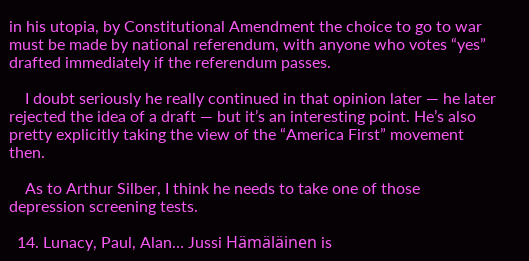in his utopia, by Constitutional Amendment the choice to go to war must be made by national referendum, with anyone who votes “yes” drafted immediately if the referendum passes.

    I doubt seriously he really continued in that opinion later — he later rejected the idea of a draft — but it’s an interesting point. He’s also pretty explicitly taking the view of the “America First” movement then.

    As to Arthur Silber, I think he needs to take one of those depression screening tests.

  14. Lunacy, Paul, Alan… Jussi Hämäläinen is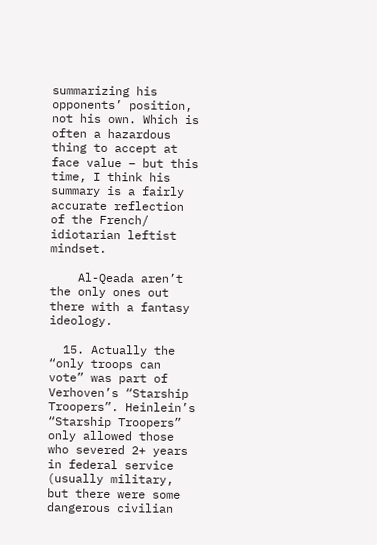summarizing his opponents’ position, not his own. Which is often a hazardous thing to accept at face value – but this time, I think his summary is a fairly accurate reflection of the French/ idiotarian leftist mindset.

    Al-Qeada aren’t the only ones out there with a fantasy ideology.

  15. Actually the “only troops can vote” was part of Verhoven’s “Starship Troopers”. Heinlein’s “Starship Troopers” only allowed those who severed 2+ years in federal service (usually military, but there were some dangerous civilian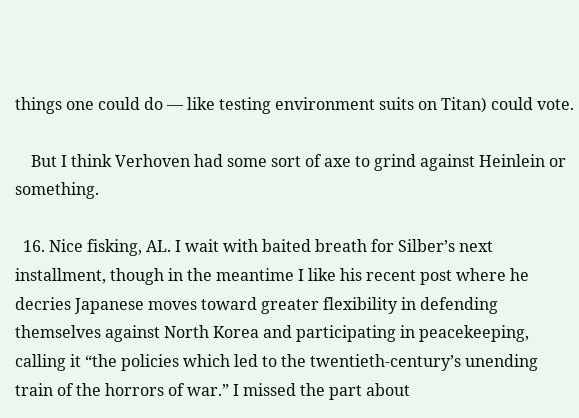things one could do — like testing environment suits on Titan) could vote.

    But I think Verhoven had some sort of axe to grind against Heinlein or something.

  16. Nice fisking, AL. I wait with baited breath for Silber’s next installment, though in the meantime I like his recent post where he decries Japanese moves toward greater flexibility in defending themselves against North Korea and participating in peacekeeping, calling it “the policies which led to the twentieth-century’s unending train of the horrors of war.” I missed the part about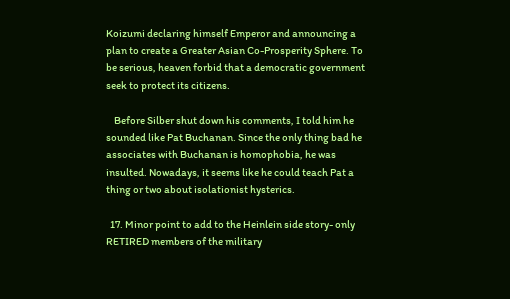Koizumi declaring himself Emperor and announcing a plan to create a Greater Asian Co-Prosperity Sphere. To be serious, heaven forbid that a democratic government seek to protect its citizens.

    Before Silber shut down his comments, I told him he sounded like Pat Buchanan. Since the only thing bad he associates with Buchanan is homophobia, he was insulted. Nowadays, it seems like he could teach Pat a thing or two about isolationist hysterics.

  17. Minor point to add to the Heinlein side story- only RETIRED members of the military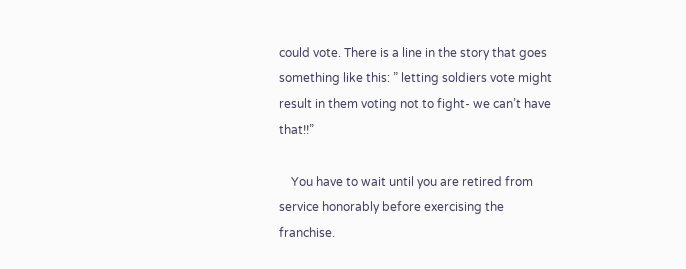could vote. There is a line in the story that goes something like this: ” letting soldiers vote might result in them voting not to fight- we can’t have that!!”

    You have to wait until you are retired from service honorably before exercising the franchise.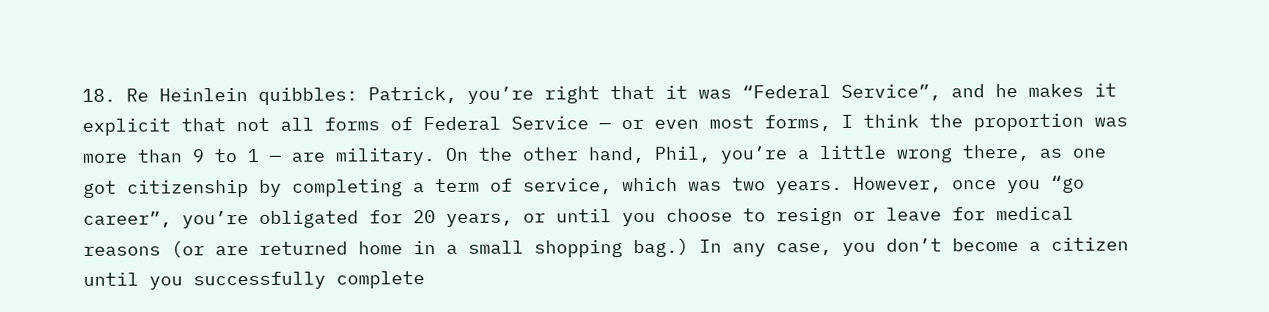18. Re Heinlein quibbles: Patrick, you’re right that it was “Federal Service”, and he makes it explicit that not all forms of Federal Service — or even most forms, I think the proportion was more than 9 to 1 — are military. On the other hand, Phil, you’re a little wrong there, as one got citizenship by completing a term of service, which was two years. However, once you “go career”, you’re obligated for 20 years, or until you choose to resign or leave for medical reasons (or are returned home in a small shopping bag.) In any case, you don’t become a citizen until you successfully complete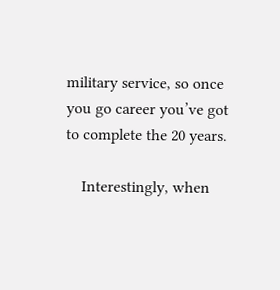military service, so once you go career you’ve got to complete the 20 years.

    Interestingly, when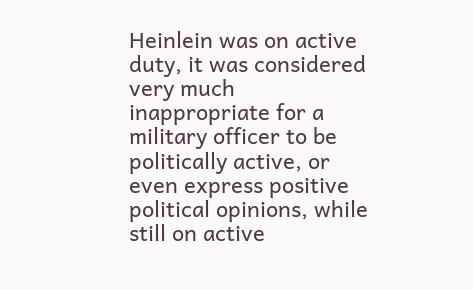Heinlein was on active duty, it was considered very much inappropriate for a military officer to be politically active, or even express positive political opinions, while still on active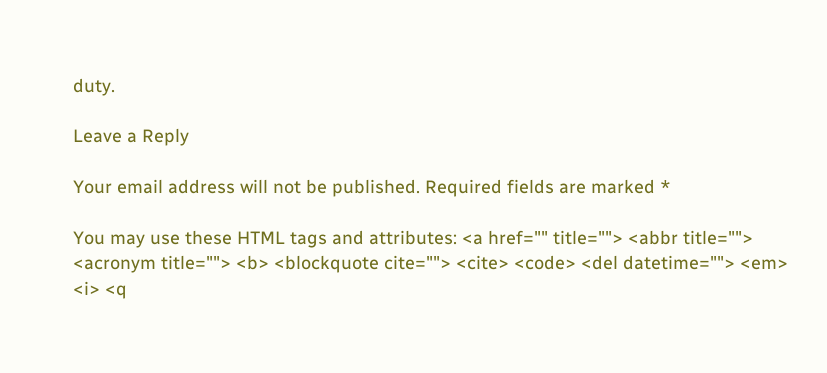duty.

Leave a Reply

Your email address will not be published. Required fields are marked *

You may use these HTML tags and attributes: <a href="" title=""> <abbr title=""> <acronym title=""> <b> <blockquote cite=""> <cite> <code> <del datetime=""> <em> <i> <q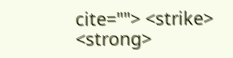cite=""> <strike> <strong>